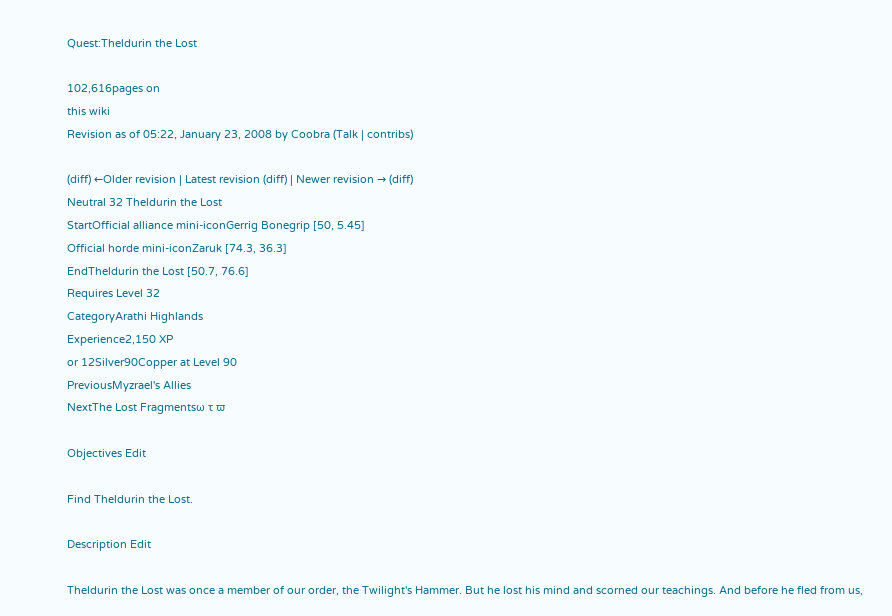Quest:Theldurin the Lost

102,616pages on
this wiki
Revision as of 05:22, January 23, 2008 by Coobra (Talk | contribs)

(diff) ←Older revision | Latest revision (diff) | Newer revision → (diff)
Neutral 32 Theldurin the Lost
StartOfficial alliance mini-iconGerrig Bonegrip [50, 5.45]
Official horde mini-iconZaruk [74.3, 36.3]
EndTheldurin the Lost [50.7, 76.6]
Requires Level 32
CategoryArathi Highlands
Experience2,150 XP
or 12Silver90Copper at Level 90
PreviousMyzrael's Allies
NextThe Lost Fragmentsω τ ϖ

Objectives Edit

Find Theldurin the Lost.

Description Edit

Theldurin the Lost was once a member of our order, the Twilight's Hammer. But he lost his mind and scorned our teachings. And before he fled from us,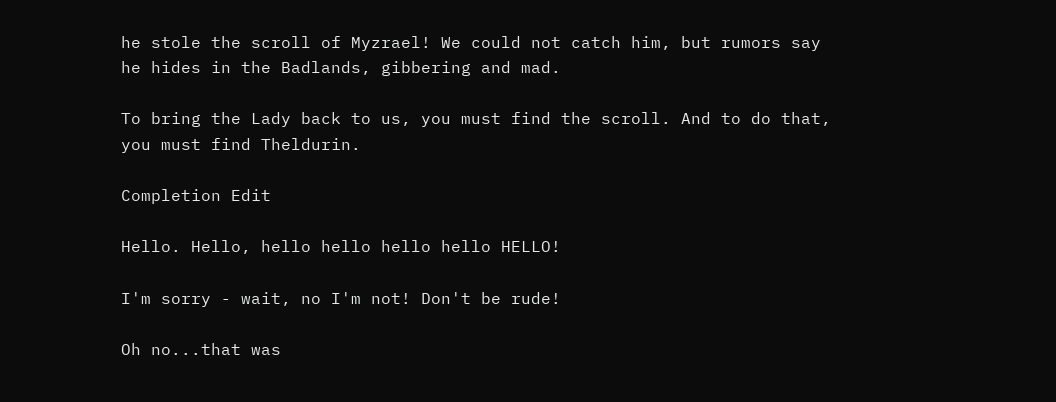he stole the scroll of Myzrael! We could not catch him, but rumors say he hides in the Badlands, gibbering and mad.

To bring the Lady back to us, you must find the scroll. And to do that, you must find Theldurin.

Completion Edit

Hello. Hello, hello hello hello hello HELLO!

I'm sorry - wait, no I'm not! Don't be rude!

Oh no...that was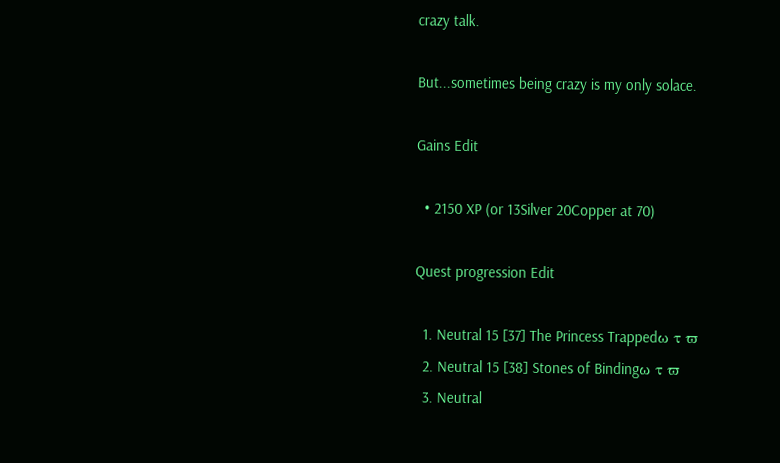crazy talk.

But...sometimes being crazy is my only solace.

Gains Edit

  • 2150 XP (or 13Silver 20Copper at 70)

Quest progression Edit

  1. Neutral 15 [37] The Princess Trappedω τ ϖ
  2. Neutral 15 [38] Stones of Bindingω τ ϖ
  3. Neutral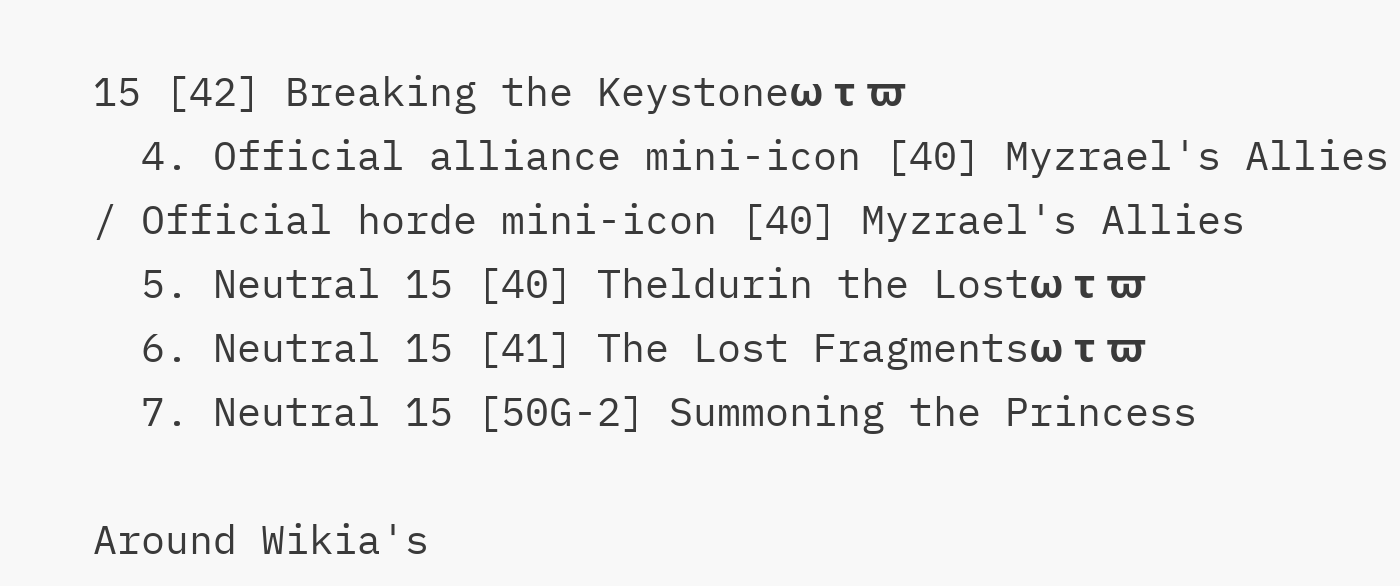15 [42] Breaking the Keystoneω τ ϖ
  4. Official alliance mini-icon [40] Myzrael's Allies / Official horde mini-icon [40] Myzrael's Allies
  5. Neutral 15 [40] Theldurin the Lostω τ ϖ
  6. Neutral 15 [41] The Lost Fragmentsω τ ϖ
  7. Neutral 15 [50G-2] Summoning the Princess

Around Wikia's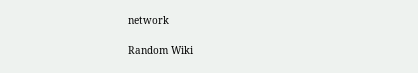network

Random Wiki